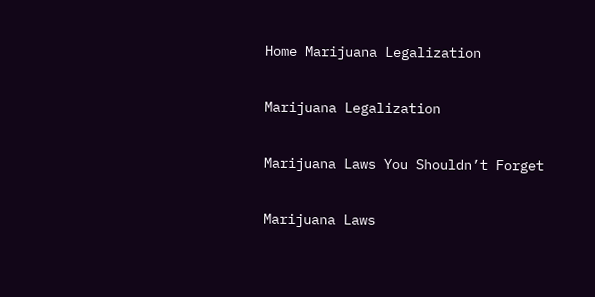Home Marijuana Legalization

Marijuana Legalization

Marijuana Laws You Shouldn’t Forget

Marijuana Laws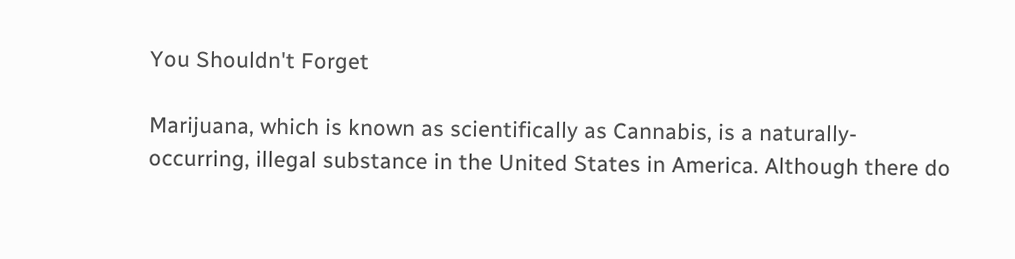You Shouldn't Forget

Marijuana, which is known as scientifically as Cannabis, is a naturally-occurring, illegal substance in the United States in America. Although there do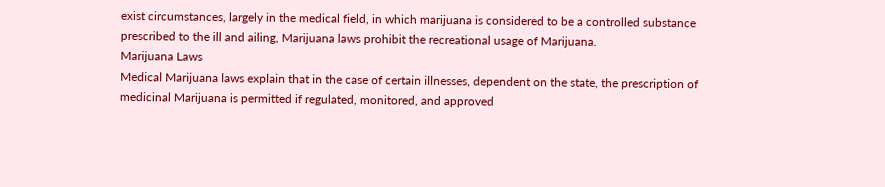exist circumstances, largely in the medical field, in which marijuana is considered to be a controlled substance prescribed to the ill and ailing, Marijuana laws prohibit the recreational usage of Marijuana.
Marijuana Laws
Medical Marijuana laws explain that in the case of certain illnesses, dependent on the state, the prescription of medicinal Marijuana is permitted if regulated, monitored, and approved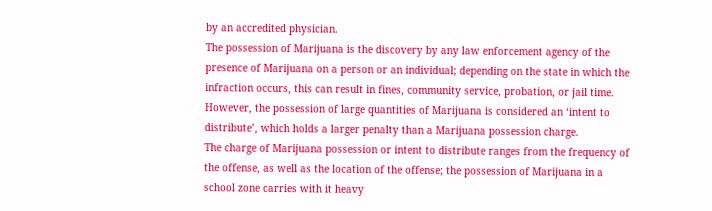by an accredited physician.
The possession of Marijuana is the discovery by any law enforcement agency of the presence of Marijuana on a person or an individual; depending on the state in which the infraction occurs, this can result in fines, community service, probation, or jail time. However, the possession of large quantities of Marijuana is considered an ‘intent to distribute’, which holds a larger penalty than a Marijuana possession charge.
The charge of Marijuana possession or intent to distribute ranges from the frequency of the offense, as well as the location of the offense; the possession of Marijuana in a school zone carries with it heavy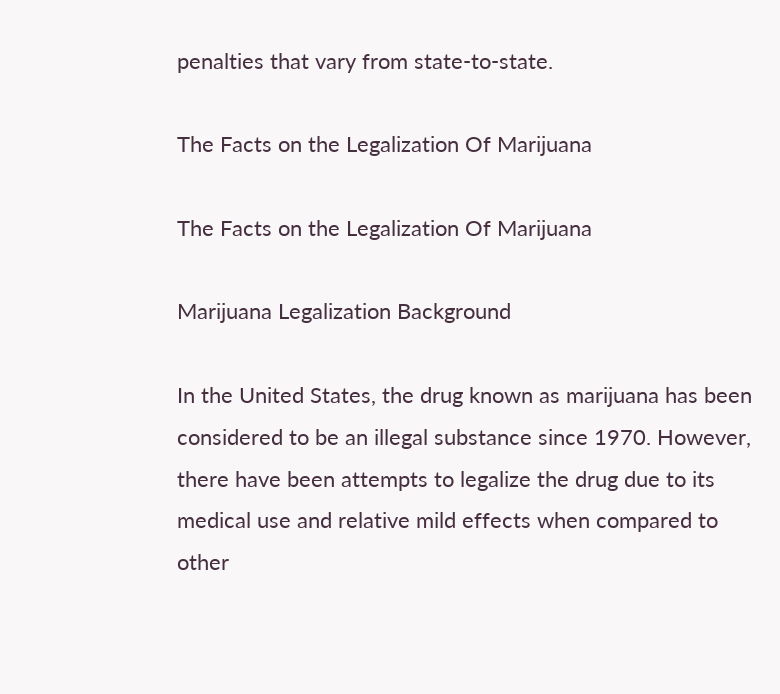penalties that vary from state-to-state.

The Facts on the Legalization Of Marijuana

The Facts on the Legalization Of Marijuana

Marijuana Legalization Background

In the United States, the drug known as marijuana has been considered to be an illegal substance since 1970. However, there have been attempts to legalize the drug due to its medical use and relative mild effects when compared to other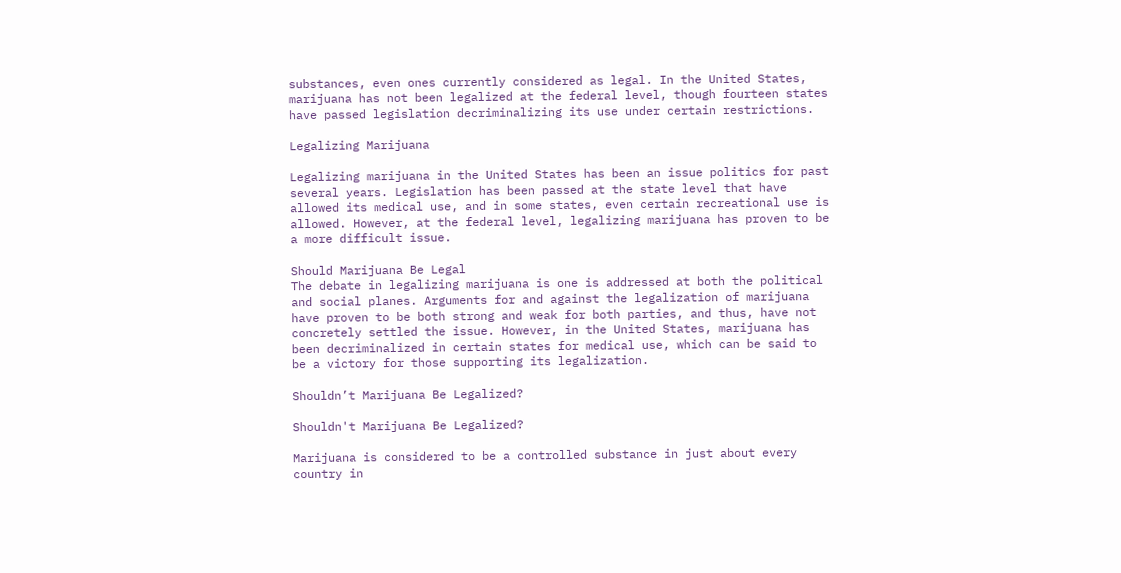substances, even ones currently considered as legal. In the United States, marijuana has not been legalized at the federal level, though fourteen states have passed legislation decriminalizing its use under certain restrictions.

Legalizing Marijuana

Legalizing marijuana in the United States has been an issue politics for past several years. Legislation has been passed at the state level that have allowed its medical use, and in some states, even certain recreational use is allowed. However, at the federal level, legalizing marijuana has proven to be a more difficult issue.

Should Marijuana Be Legal
The debate in legalizing marijuana is one is addressed at both the political and social planes. Arguments for and against the legalization of marijuana have proven to be both strong and weak for both parties, and thus, have not concretely settled the issue. However, in the United States, marijuana has been decriminalized in certain states for medical use, which can be said to be a victory for those supporting its legalization.

Shouldn’t Marijuana Be Legalized?

Shouldn't Marijuana Be Legalized?

Marijuana is considered to be a controlled substance in just about every country in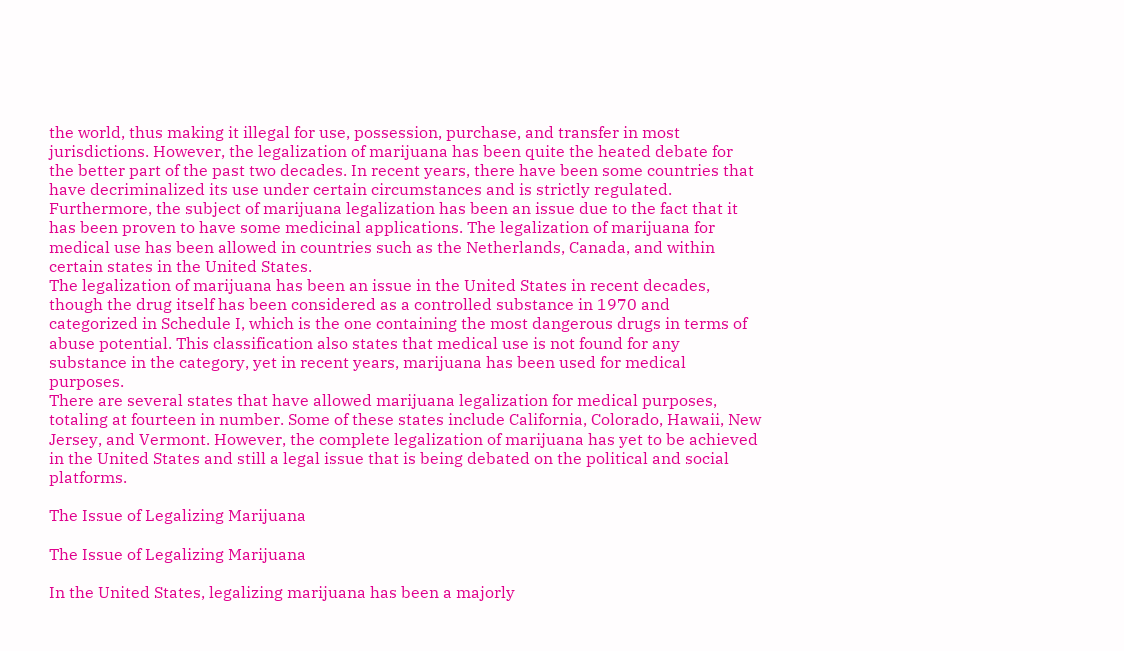the world, thus making it illegal for use, possession, purchase, and transfer in most jurisdictions. However, the legalization of marijuana has been quite the heated debate for the better part of the past two decades. In recent years, there have been some countries that have decriminalized its use under certain circumstances and is strictly regulated.
Furthermore, the subject of marijuana legalization has been an issue due to the fact that it has been proven to have some medicinal applications. The legalization of marijuana for medical use has been allowed in countries such as the Netherlands, Canada, and within certain states in the United States.
The legalization of marijuana has been an issue in the United States in recent decades, though the drug itself has been considered as a controlled substance in 1970 and categorized in Schedule I, which is the one containing the most dangerous drugs in terms of abuse potential. This classification also states that medical use is not found for any substance in the category, yet in recent years, marijuana has been used for medical purposes.
There are several states that have allowed marijuana legalization for medical purposes, totaling at fourteen in number. Some of these states include California, Colorado, Hawaii, New Jersey, and Vermont. However, the complete legalization of marijuana has yet to be achieved in the United States and still a legal issue that is being debated on the political and social platforms.

The Issue of Legalizing Marijuana

The Issue of Legalizing Marijuana

In the United States, legalizing marijuana has been a majorly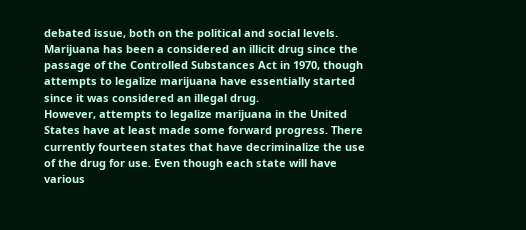debated issue, both on the political and social levels. Marijuana has been a considered an illicit drug since the passage of the Controlled Substances Act in 1970, though attempts to legalize marijuana have essentially started since it was considered an illegal drug.
However, attempts to legalize marijuana in the United States have at least made some forward progress. There currently fourteen states that have decriminalize the use of the drug for use. Even though each state will have various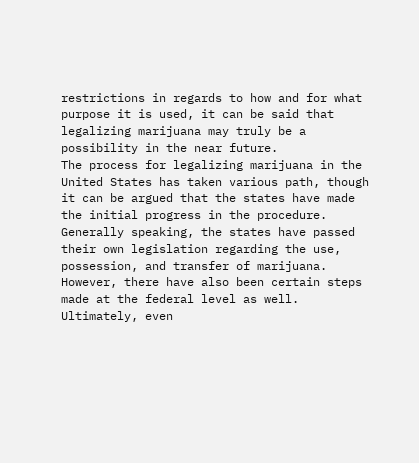restrictions in regards to how and for what purpose it is used, it can be said that legalizing marijuana may truly be a possibility in the near future.
The process for legalizing marijuana in the United States has taken various path, though it can be argued that the states have made the initial progress in the procedure. Generally speaking, the states have passed their own legislation regarding the use, possession, and transfer of marijuana. However, there have also been certain steps made at the federal level as well.
Ultimately, even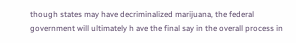though states may have decriminalized marijuana, the federal government will ultimately h ave the final say in the overall process in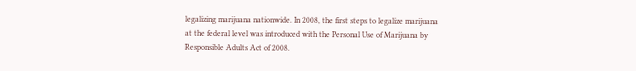legalizing marijuana nationwide. In 2008, the first steps to legalize marijuana at the federal level was introduced with the Personal Use of Marijuana by Responsible Adults Act of 2008.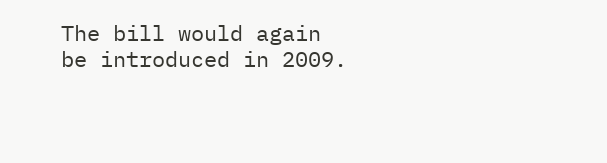The bill would again be introduced in 2009.